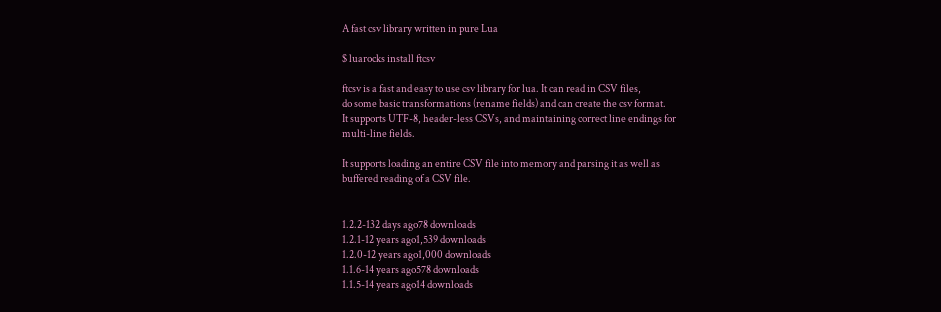A fast csv library written in pure Lua

$ luarocks install ftcsv

ftcsv is a fast and easy to use csv library for lua. It can read in CSV files,
do some basic transformations (rename fields) and can create the csv format.
It supports UTF-8, header-less CSVs, and maintaining correct line endings for
multi-line fields.

It supports loading an entire CSV file into memory and parsing it as well as
buffered reading of a CSV file.


1.2.2-132 days ago78 downloads
1.2.1-12 years ago1,539 downloads
1.2.0-12 years ago1,000 downloads
1.1.6-14 years ago578 downloads
1.1.5-14 years ago14 downloads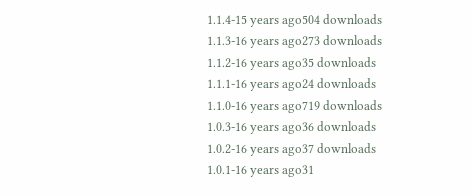1.1.4-15 years ago504 downloads
1.1.3-16 years ago273 downloads
1.1.2-16 years ago35 downloads
1.1.1-16 years ago24 downloads
1.1.0-16 years ago719 downloads
1.0.3-16 years ago36 downloads
1.0.2-16 years ago37 downloads
1.0.1-16 years ago31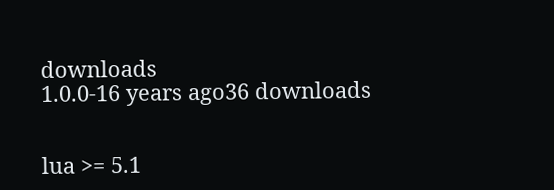downloads
1.0.0-16 years ago36 downloads


lua >= 5.1